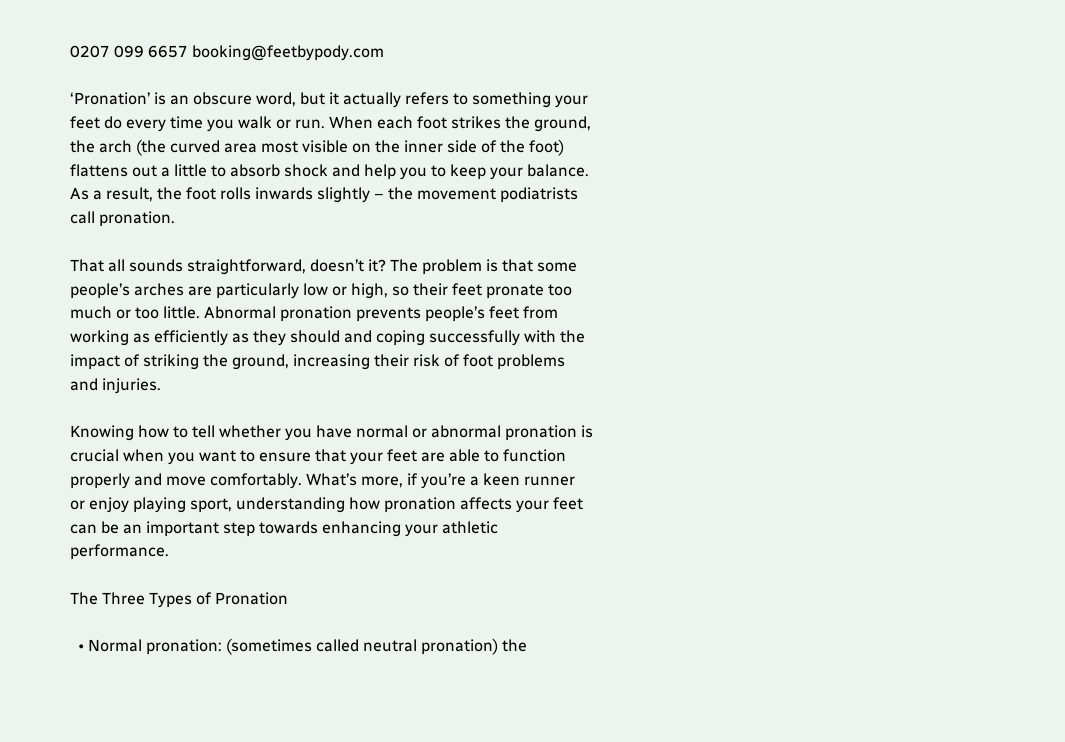0207 099 6657 booking@feetbypody.com

‘Pronation’ is an obscure word, but it actually refers to something your feet do every time you walk or run. When each foot strikes the ground, the arch (the curved area most visible on the inner side of the foot) flattens out a little to absorb shock and help you to keep your balance. As a result, the foot rolls inwards slightly – the movement podiatrists call pronation.

That all sounds straightforward, doesn’t it? The problem is that some people’s arches are particularly low or high, so their feet pronate too much or too little. Abnormal pronation prevents people’s feet from working as efficiently as they should and coping successfully with the impact of striking the ground, increasing their risk of foot problems and injuries.

Knowing how to tell whether you have normal or abnormal pronation is crucial when you want to ensure that your feet are able to function properly and move comfortably. What’s more, if you’re a keen runner or enjoy playing sport, understanding how pronation affects your feet can be an important step towards enhancing your athletic performance.

The Three Types of Pronation

  • Normal pronation: (sometimes called neutral pronation) the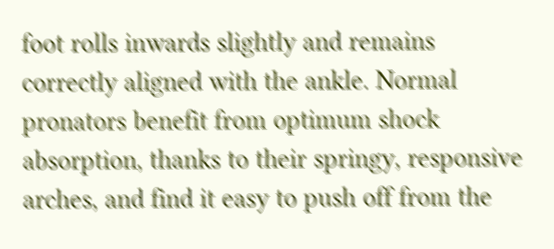foot rolls inwards slightly and remains correctly aligned with the ankle. Normal pronators benefit from optimum shock absorption, thanks to their springy, responsive arches, and find it easy to push off from the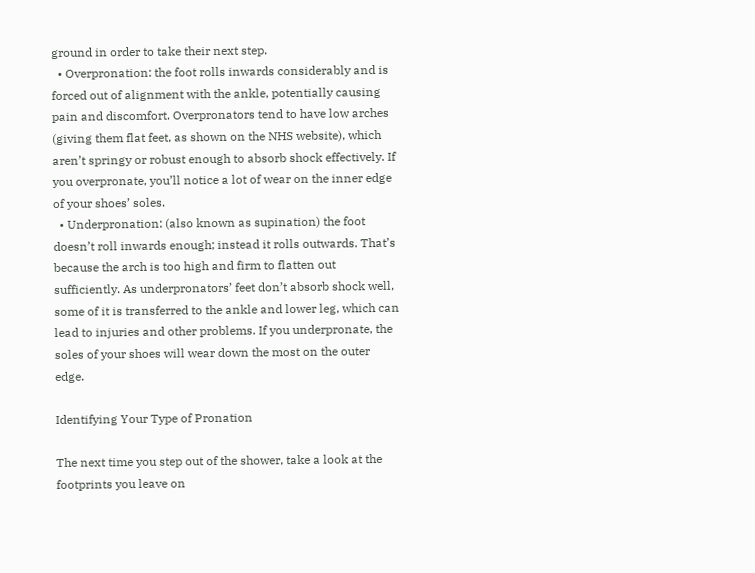ground in order to take their next step.
  • Overpronation: the foot rolls inwards considerably and is forced out of alignment with the ankle, potentially causing pain and discomfort. Overpronators tend to have low arches (giving them flat feet, as shown on the NHS website), which aren’t springy or robust enough to absorb shock effectively. If you overpronate, you’ll notice a lot of wear on the inner edge of your shoes’ soles.
  • Underpronation: (also known as supination) the foot doesn’t roll inwards enough; instead it rolls outwards. That’s because the arch is too high and firm to flatten out sufficiently. As underpronators’ feet don’t absorb shock well, some of it is transferred to the ankle and lower leg, which can lead to injuries and other problems. If you underpronate, the soles of your shoes will wear down the most on the outer edge.

Identifying Your Type of Pronation

The next time you step out of the shower, take a look at the footprints you leave on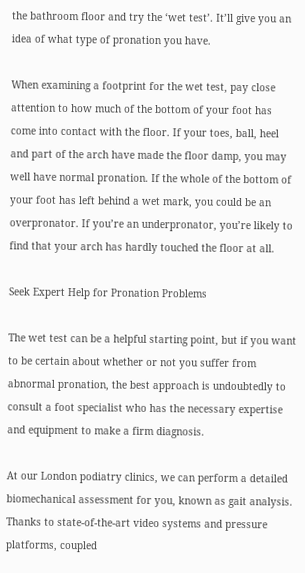the bathroom floor and try the ‘wet test’. It’ll give you an idea of what type of pronation you have.

When examining a footprint for the wet test, pay close attention to how much of the bottom of your foot has come into contact with the floor. If your toes, ball, heel and part of the arch have made the floor damp, you may well have normal pronation. If the whole of the bottom of your foot has left behind a wet mark, you could be an overpronator. If you’re an underpronator, you’re likely to find that your arch has hardly touched the floor at all.

Seek Expert Help for Pronation Problems

The wet test can be a helpful starting point, but if you want to be certain about whether or not you suffer from abnormal pronation, the best approach is undoubtedly to consult a foot specialist who has the necessary expertise and equipment to make a firm diagnosis.

At our London podiatry clinics, we can perform a detailed biomechanical assessment for you, known as gait analysis. Thanks to state-of-the-art video systems and pressure platforms, coupled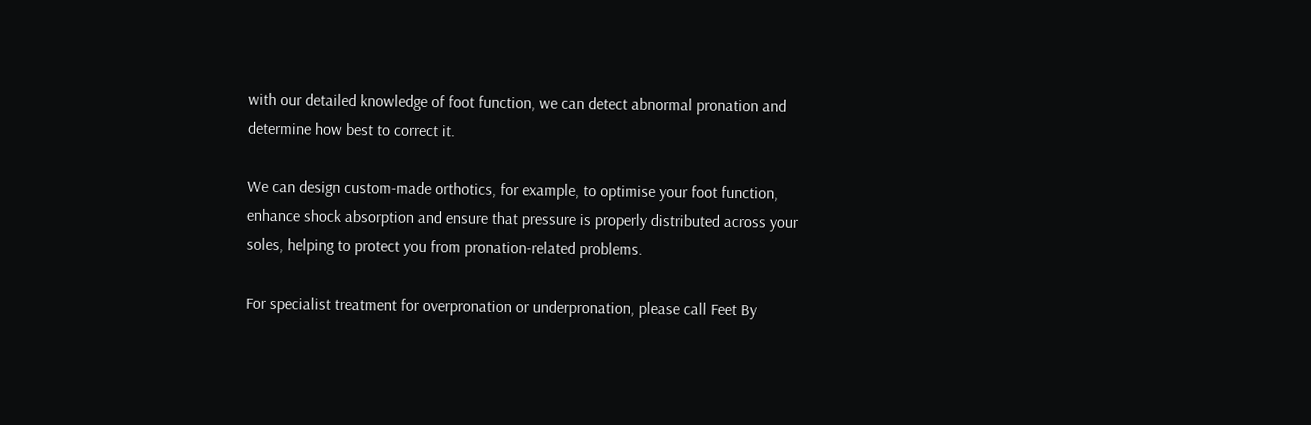with our detailed knowledge of foot function, we can detect abnormal pronation and determine how best to correct it.

We can design custom-made orthotics, for example, to optimise your foot function, enhance shock absorption and ensure that pressure is properly distributed across your soles, helping to protect you from pronation-related problems.

For specialist treatment for overpronation or underpronation, please call Feet By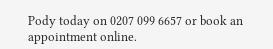Pody today on 0207 099 6657 or book an appointment online.